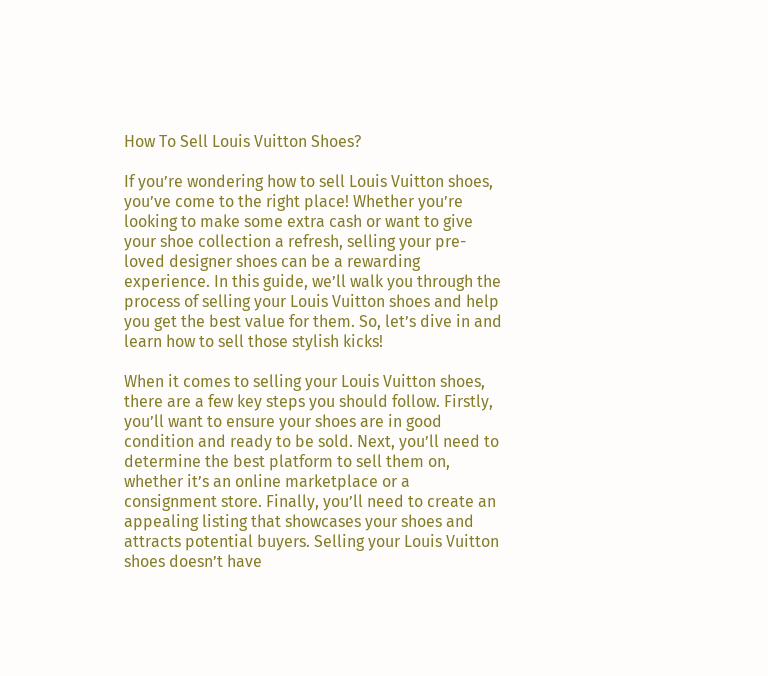How To Sell Louis Vuitton Shoes?

If you’re wondering how to sell Louis Vuitton shoes, you’ve come to the right place! Whether you’re looking to make some extra cash or want to give your shoe collection a refresh, selling your pre-loved designer shoes can be a rewarding experience. In this guide, we’ll walk you through the process of selling your Louis Vuitton shoes and help you get the best value for them. So, let’s dive in and learn how to sell those stylish kicks!

When it comes to selling your Louis Vuitton shoes, there are a few key steps you should follow. Firstly, you’ll want to ensure your shoes are in good condition and ready to be sold. Next, you’ll need to determine the best platform to sell them on, whether it’s an online marketplace or a consignment store. Finally, you’ll need to create an appealing listing that showcases your shoes and attracts potential buyers. Selling your Louis Vuitton shoes doesn’t have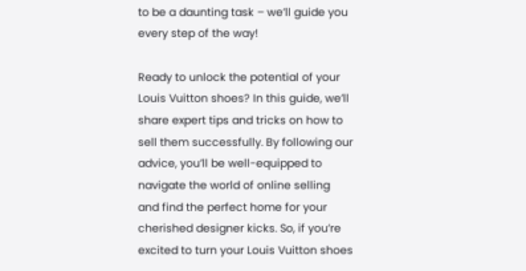to be a daunting task – we’ll guide you every step of the way!

Ready to unlock the potential of your Louis Vuitton shoes? In this guide, we’ll share expert tips and tricks on how to sell them successfully. By following our advice, you’ll be well-equipped to navigate the world of online selling and find the perfect home for your cherished designer kicks. So, if you’re excited to turn your Louis Vuitton shoes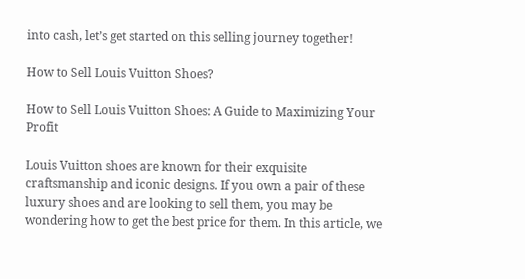into cash, let’s get started on this selling journey together!

How to Sell Louis Vuitton Shoes?

How to Sell Louis Vuitton Shoes: A Guide to Maximizing Your Profit

Louis Vuitton shoes are known for their exquisite craftsmanship and iconic designs. If you own a pair of these luxury shoes and are looking to sell them, you may be wondering how to get the best price for them. In this article, we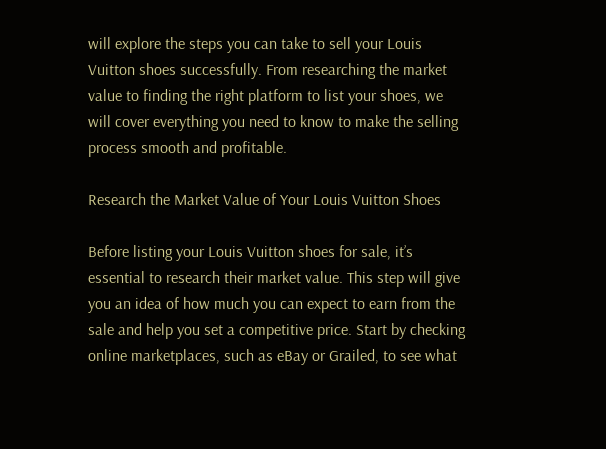will explore the steps you can take to sell your Louis Vuitton shoes successfully. From researching the market value to finding the right platform to list your shoes, we will cover everything you need to know to make the selling process smooth and profitable.

Research the Market Value of Your Louis Vuitton Shoes

Before listing your Louis Vuitton shoes for sale, it’s essential to research their market value. This step will give you an idea of how much you can expect to earn from the sale and help you set a competitive price. Start by checking online marketplaces, such as eBay or Grailed, to see what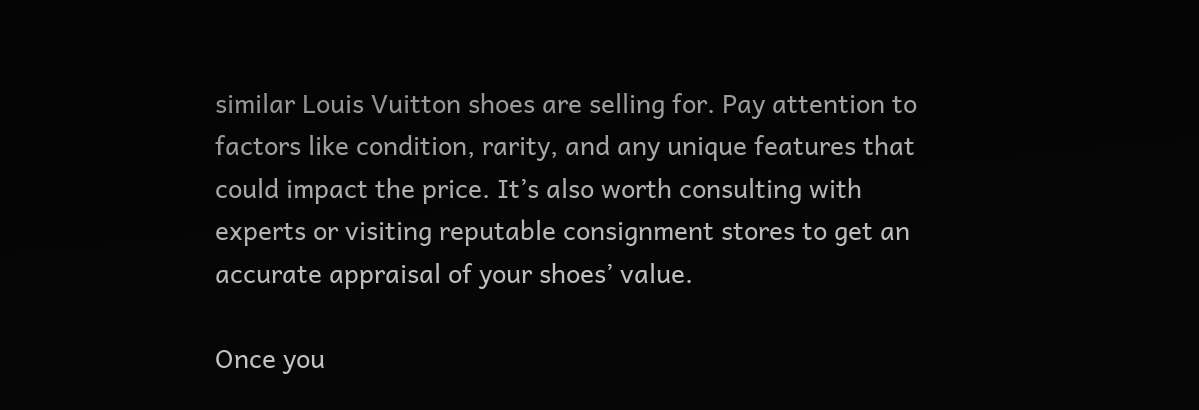similar Louis Vuitton shoes are selling for. Pay attention to factors like condition, rarity, and any unique features that could impact the price. It’s also worth consulting with experts or visiting reputable consignment stores to get an accurate appraisal of your shoes’ value.

Once you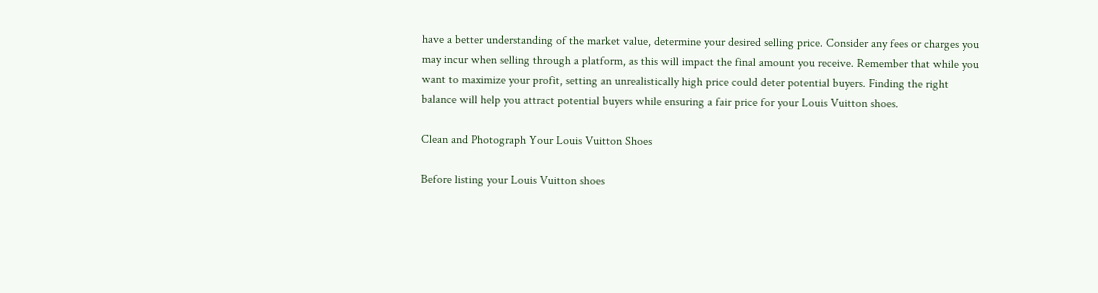have a better understanding of the market value, determine your desired selling price. Consider any fees or charges you may incur when selling through a platform, as this will impact the final amount you receive. Remember that while you want to maximize your profit, setting an unrealistically high price could deter potential buyers. Finding the right balance will help you attract potential buyers while ensuring a fair price for your Louis Vuitton shoes.

Clean and Photograph Your Louis Vuitton Shoes

Before listing your Louis Vuitton shoes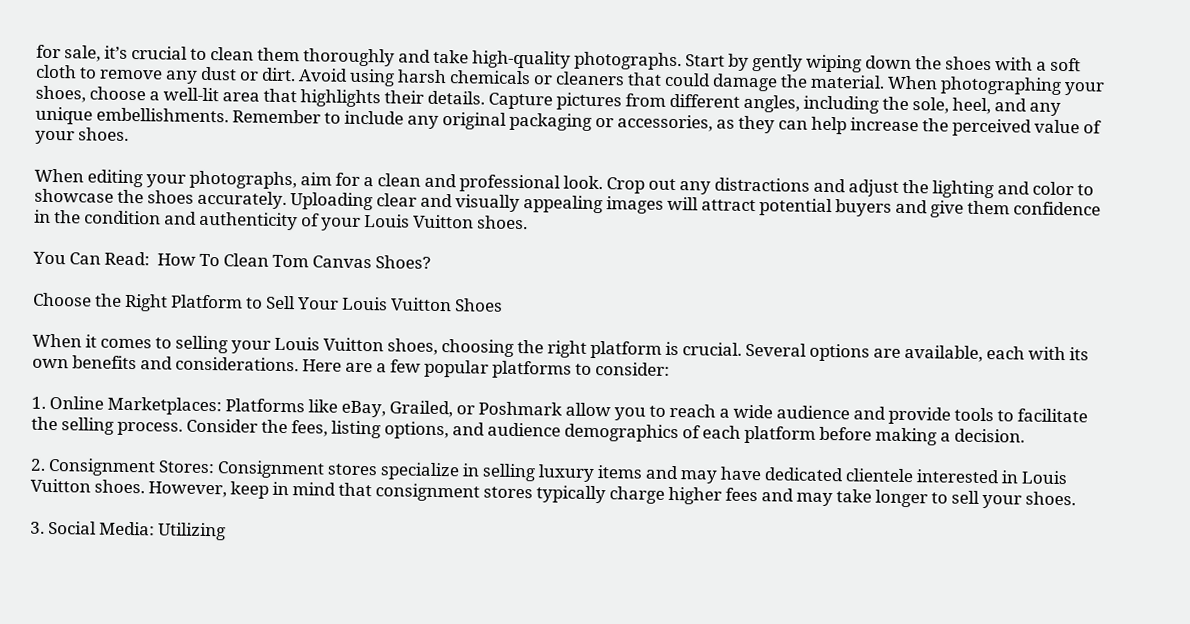for sale, it’s crucial to clean them thoroughly and take high-quality photographs. Start by gently wiping down the shoes with a soft cloth to remove any dust or dirt. Avoid using harsh chemicals or cleaners that could damage the material. When photographing your shoes, choose a well-lit area that highlights their details. Capture pictures from different angles, including the sole, heel, and any unique embellishments. Remember to include any original packaging or accessories, as they can help increase the perceived value of your shoes.

When editing your photographs, aim for a clean and professional look. Crop out any distractions and adjust the lighting and color to showcase the shoes accurately. Uploading clear and visually appealing images will attract potential buyers and give them confidence in the condition and authenticity of your Louis Vuitton shoes.

You Can Read:  How To Clean Tom Canvas Shoes?

Choose the Right Platform to Sell Your Louis Vuitton Shoes

When it comes to selling your Louis Vuitton shoes, choosing the right platform is crucial. Several options are available, each with its own benefits and considerations. Here are a few popular platforms to consider:

1. Online Marketplaces: Platforms like eBay, Grailed, or Poshmark allow you to reach a wide audience and provide tools to facilitate the selling process. Consider the fees, listing options, and audience demographics of each platform before making a decision.

2. Consignment Stores: Consignment stores specialize in selling luxury items and may have dedicated clientele interested in Louis Vuitton shoes. However, keep in mind that consignment stores typically charge higher fees and may take longer to sell your shoes.

3. Social Media: Utilizing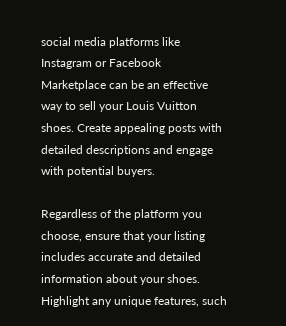social media platforms like Instagram or Facebook Marketplace can be an effective way to sell your Louis Vuitton shoes. Create appealing posts with detailed descriptions and engage with potential buyers.

Regardless of the platform you choose, ensure that your listing includes accurate and detailed information about your shoes. Highlight any unique features, such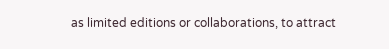as limited editions or collaborations, to attract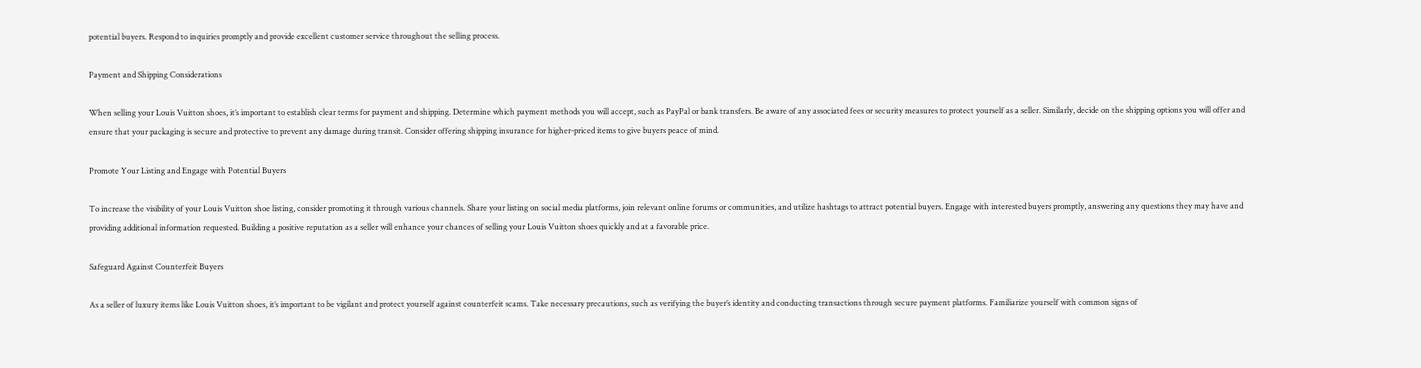potential buyers. Respond to inquiries promptly and provide excellent customer service throughout the selling process.

Payment and Shipping Considerations

When selling your Louis Vuitton shoes, it’s important to establish clear terms for payment and shipping. Determine which payment methods you will accept, such as PayPal or bank transfers. Be aware of any associated fees or security measures to protect yourself as a seller. Similarly, decide on the shipping options you will offer and ensure that your packaging is secure and protective to prevent any damage during transit. Consider offering shipping insurance for higher-priced items to give buyers peace of mind.

Promote Your Listing and Engage with Potential Buyers

To increase the visibility of your Louis Vuitton shoe listing, consider promoting it through various channels. Share your listing on social media platforms, join relevant online forums or communities, and utilize hashtags to attract potential buyers. Engage with interested buyers promptly, answering any questions they may have and providing additional information requested. Building a positive reputation as a seller will enhance your chances of selling your Louis Vuitton shoes quickly and at a favorable price.

Safeguard Against Counterfeit Buyers

As a seller of luxury items like Louis Vuitton shoes, it’s important to be vigilant and protect yourself against counterfeit scams. Take necessary precautions, such as verifying the buyer’s identity and conducting transactions through secure payment platforms. Familiarize yourself with common signs of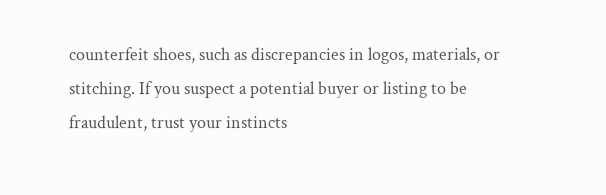counterfeit shoes, such as discrepancies in logos, materials, or stitching. If you suspect a potential buyer or listing to be fraudulent, trust your instincts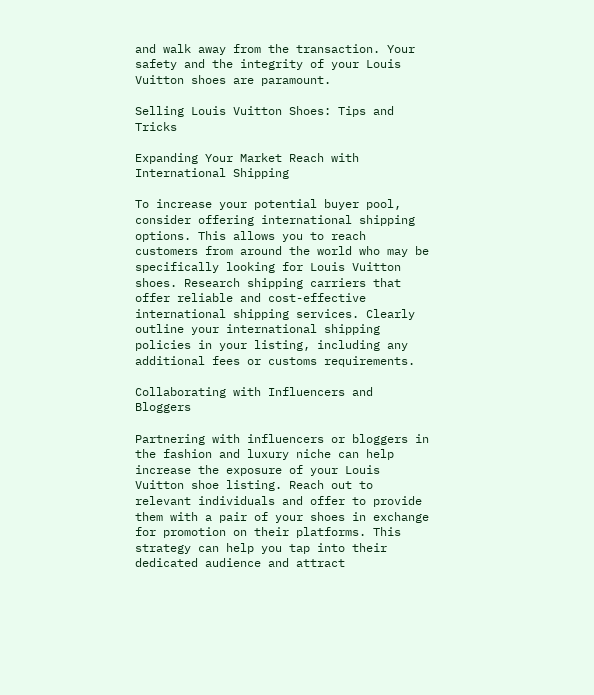and walk away from the transaction. Your safety and the integrity of your Louis Vuitton shoes are paramount.

Selling Louis Vuitton Shoes: Tips and Tricks

Expanding Your Market Reach with International Shipping

To increase your potential buyer pool, consider offering international shipping options. This allows you to reach customers from around the world who may be specifically looking for Louis Vuitton shoes. Research shipping carriers that offer reliable and cost-effective international shipping services. Clearly outline your international shipping policies in your listing, including any additional fees or customs requirements.

Collaborating with Influencers and Bloggers

Partnering with influencers or bloggers in the fashion and luxury niche can help increase the exposure of your Louis Vuitton shoe listing. Reach out to relevant individuals and offer to provide them with a pair of your shoes in exchange for promotion on their platforms. This strategy can help you tap into their dedicated audience and attract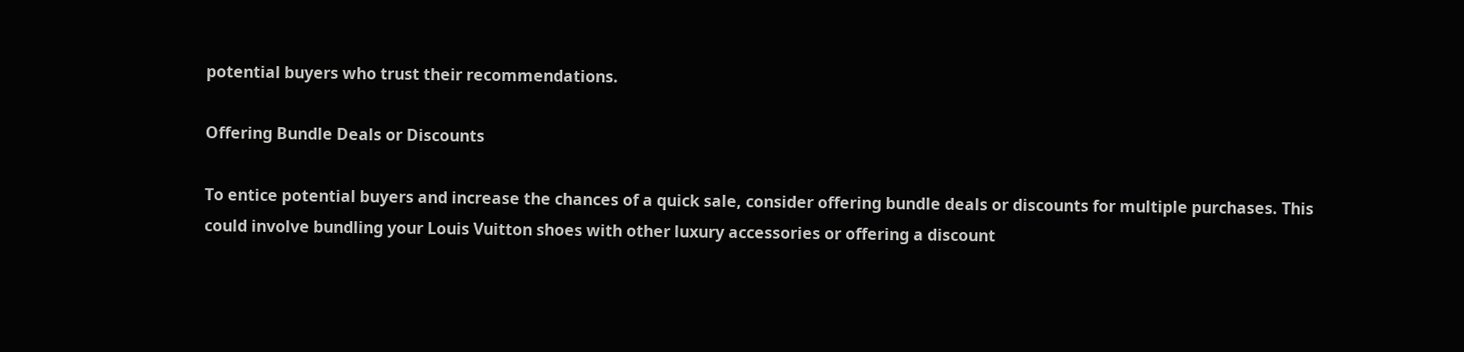potential buyers who trust their recommendations.

Offering Bundle Deals or Discounts

To entice potential buyers and increase the chances of a quick sale, consider offering bundle deals or discounts for multiple purchases. This could involve bundling your Louis Vuitton shoes with other luxury accessories or offering a discount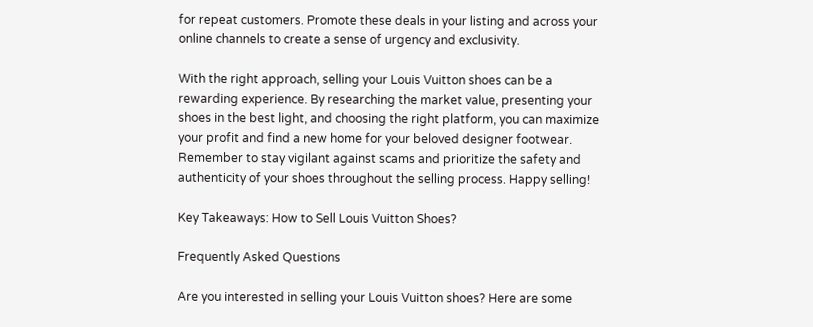for repeat customers. Promote these deals in your listing and across your online channels to create a sense of urgency and exclusivity.

With the right approach, selling your Louis Vuitton shoes can be a rewarding experience. By researching the market value, presenting your shoes in the best light, and choosing the right platform, you can maximize your profit and find a new home for your beloved designer footwear. Remember to stay vigilant against scams and prioritize the safety and authenticity of your shoes throughout the selling process. Happy selling!

Key Takeaways: How to Sell Louis Vuitton Shoes?

Frequently Asked Questions

Are you interested in selling your Louis Vuitton shoes? Here are some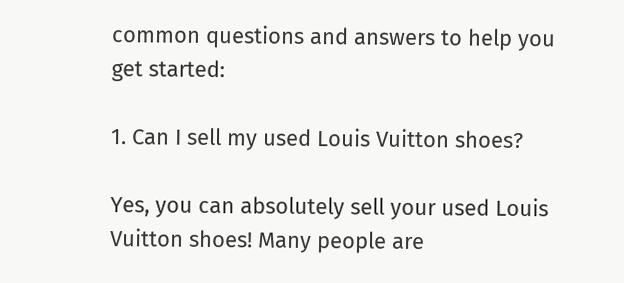common questions and answers to help you get started:

1. Can I sell my used Louis Vuitton shoes?

Yes, you can absolutely sell your used Louis Vuitton shoes! Many people are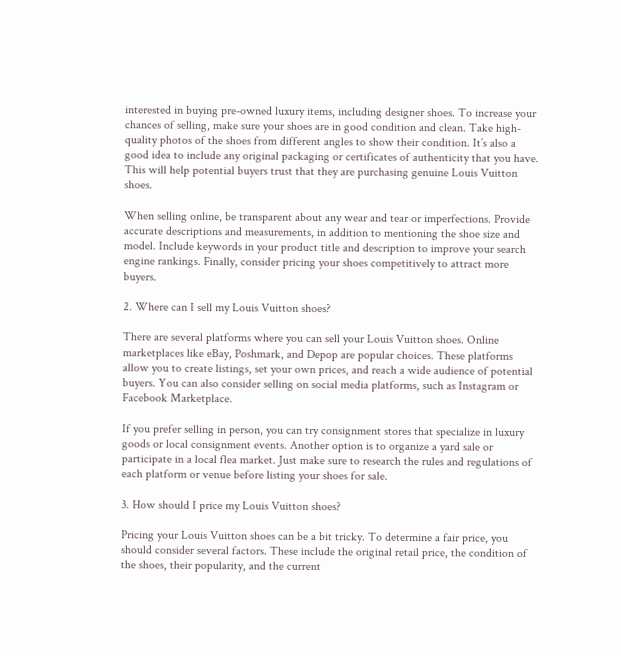interested in buying pre-owned luxury items, including designer shoes. To increase your chances of selling, make sure your shoes are in good condition and clean. Take high-quality photos of the shoes from different angles to show their condition. It’s also a good idea to include any original packaging or certificates of authenticity that you have. This will help potential buyers trust that they are purchasing genuine Louis Vuitton shoes.

When selling online, be transparent about any wear and tear or imperfections. Provide accurate descriptions and measurements, in addition to mentioning the shoe size and model. Include keywords in your product title and description to improve your search engine rankings. Finally, consider pricing your shoes competitively to attract more buyers.

2. Where can I sell my Louis Vuitton shoes?

There are several platforms where you can sell your Louis Vuitton shoes. Online marketplaces like eBay, Poshmark, and Depop are popular choices. These platforms allow you to create listings, set your own prices, and reach a wide audience of potential buyers. You can also consider selling on social media platforms, such as Instagram or Facebook Marketplace.

If you prefer selling in person, you can try consignment stores that specialize in luxury goods or local consignment events. Another option is to organize a yard sale or participate in a local flea market. Just make sure to research the rules and regulations of each platform or venue before listing your shoes for sale.

3. How should I price my Louis Vuitton shoes?

Pricing your Louis Vuitton shoes can be a bit tricky. To determine a fair price, you should consider several factors. These include the original retail price, the condition of the shoes, their popularity, and the current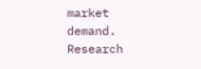market demand. Research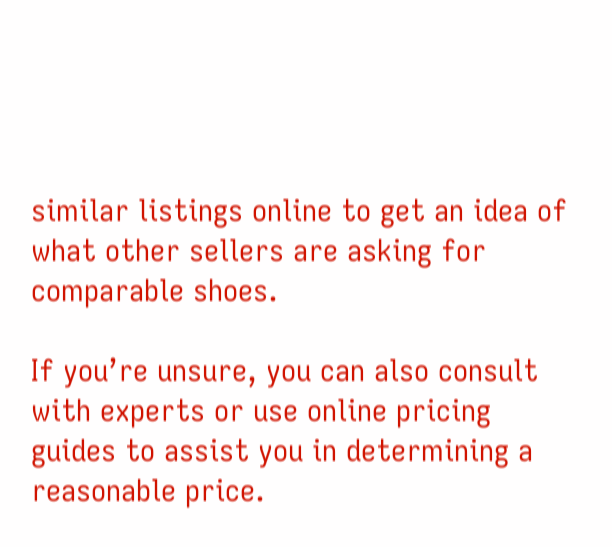similar listings online to get an idea of what other sellers are asking for comparable shoes.

If you’re unsure, you can also consult with experts or use online pricing guides to assist you in determining a reasonable price.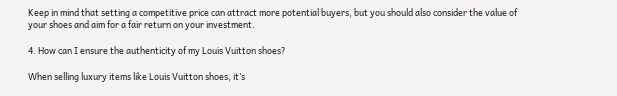Keep in mind that setting a competitive price can attract more potential buyers, but you should also consider the value of your shoes and aim for a fair return on your investment.

4. How can I ensure the authenticity of my Louis Vuitton shoes?

When selling luxury items like Louis Vuitton shoes, it’s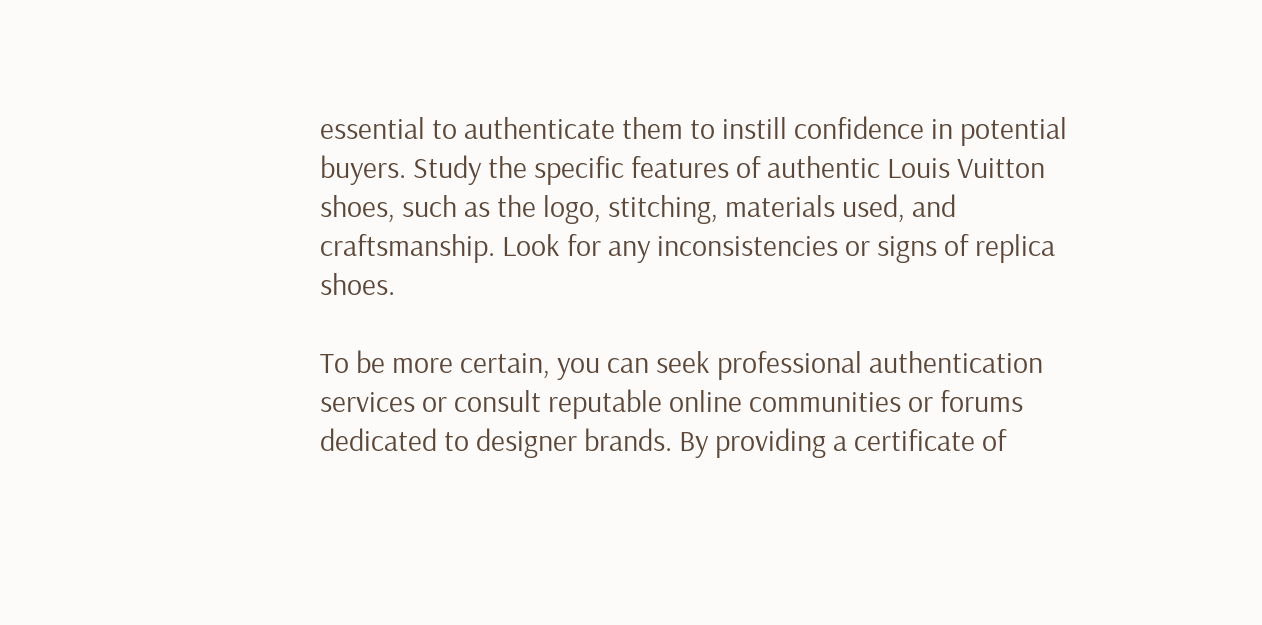essential to authenticate them to instill confidence in potential buyers. Study the specific features of authentic Louis Vuitton shoes, such as the logo, stitching, materials used, and craftsmanship. Look for any inconsistencies or signs of replica shoes.

To be more certain, you can seek professional authentication services or consult reputable online communities or forums dedicated to designer brands. By providing a certificate of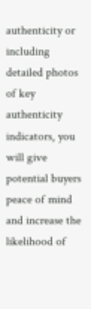authenticity or including detailed photos of key authenticity indicators, you will give potential buyers peace of mind and increase the likelihood of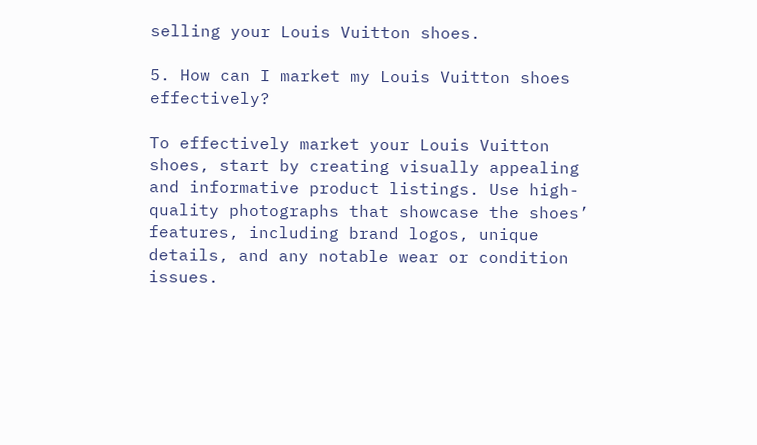selling your Louis Vuitton shoes.

5. How can I market my Louis Vuitton shoes effectively?

To effectively market your Louis Vuitton shoes, start by creating visually appealing and informative product listings. Use high-quality photographs that showcase the shoes’ features, including brand logos, unique details, and any notable wear or condition issues.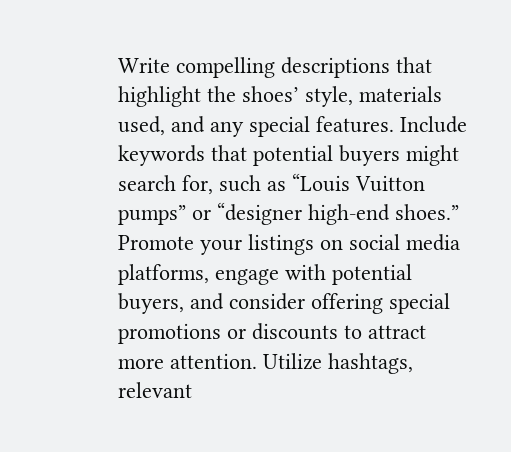Write compelling descriptions that highlight the shoes’ style, materials used, and any special features. Include keywords that potential buyers might search for, such as “Louis Vuitton pumps” or “designer high-end shoes.” Promote your listings on social media platforms, engage with potential buyers, and consider offering special promotions or discounts to attract more attention. Utilize hashtags, relevant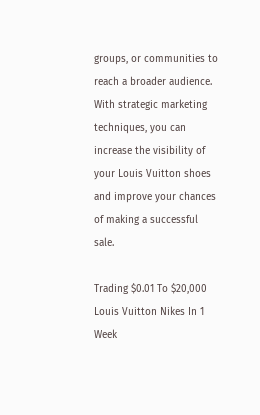groups, or communities to reach a broader audience. With strategic marketing techniques, you can increase the visibility of your Louis Vuitton shoes and improve your chances of making a successful sale.

Trading $0.01 To $20,000 Louis Vuitton Nikes In 1 Week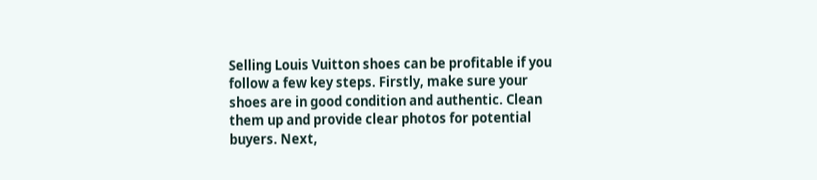Selling Louis Vuitton shoes can be profitable if you follow a few key steps. Firstly, make sure your shoes are in good condition and authentic. Clean them up and provide clear photos for potential buyers. Next,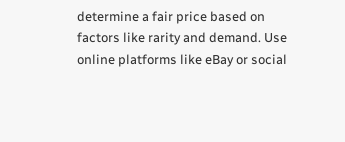determine a fair price based on factors like rarity and demand. Use online platforms like eBay or social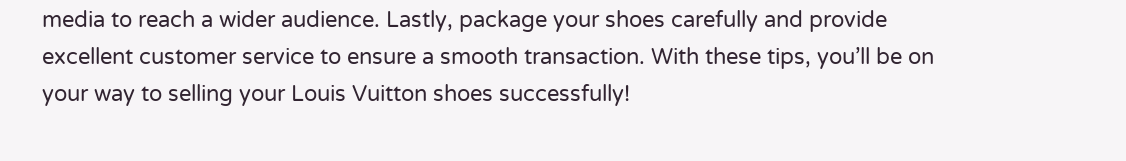media to reach a wider audience. Lastly, package your shoes carefully and provide excellent customer service to ensure a smooth transaction. With these tips, you’ll be on your way to selling your Louis Vuitton shoes successfully!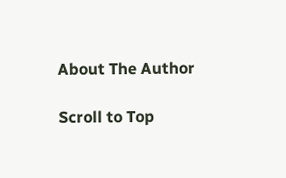About The Author

Scroll to Top